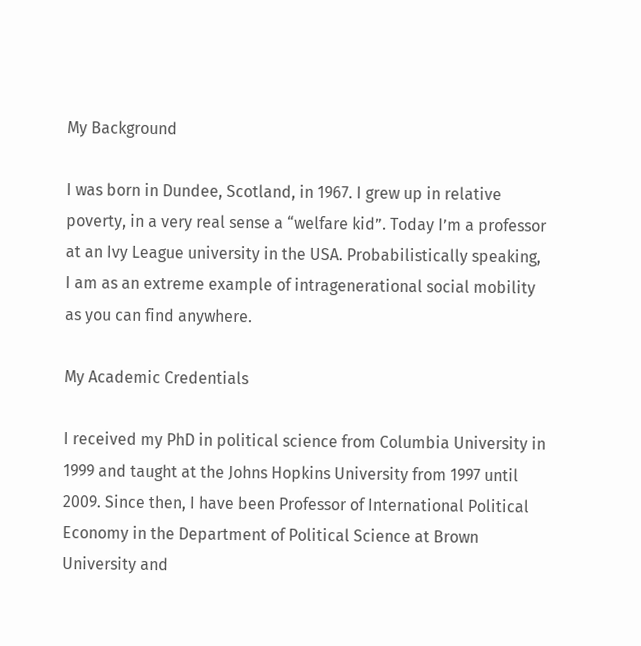My Background

I was born in Dundee, Scotland, in 1967. I grew up in relative poverty, in a very real sense a “welfare kid”. Today I’m a professor at an Ivy League university in the USA. Probabilistically speaking, I am as an extreme example of intragenerational social mobility as you can find anywhere.

My Academic Credentials

I received my PhD in political science from Columbia University in 1999 and taught at the Johns Hopkins University from 1997 until 2009. Since then, I have been Professor of International Political Economy in the Department of Political Science at Brown University and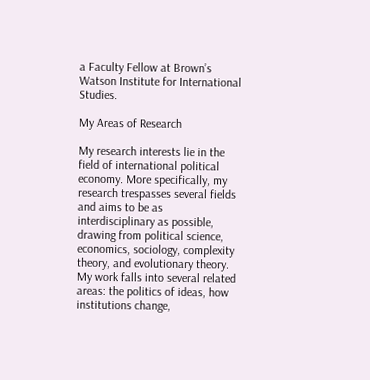a Faculty Fellow at Brown’s Watson Institute for International Studies.

My Areas of Research

My research interests lie in the field of international political economy. More specifically, my research trespasses several fields and aims to be as interdisciplinary as possible, drawing from political science, economics, sociology, complexity theory, and evolutionary theory. My work falls into several related areas: the politics of ideas, how institutions change,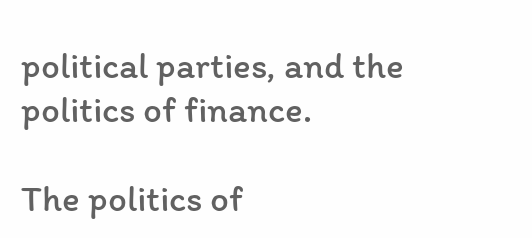political parties, and the politics of finance.

The politics of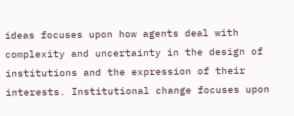ideas focuses upon how agents deal with complexity and uncertainty in the design of institutions and the expression of their interests. Institutional change focuses upon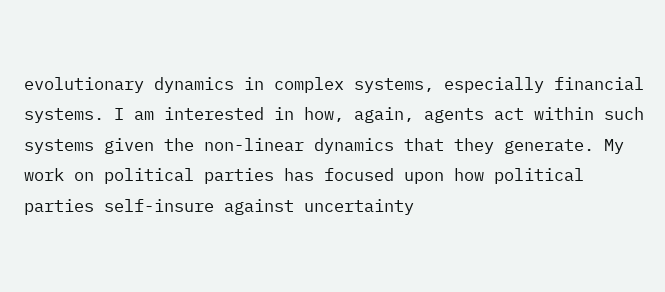evolutionary dynamics in complex systems, especially financial systems. I am interested in how, again, agents act within such systems given the non-linear dynamics that they generate. My work on political parties has focused upon how political parties self-insure against uncertainty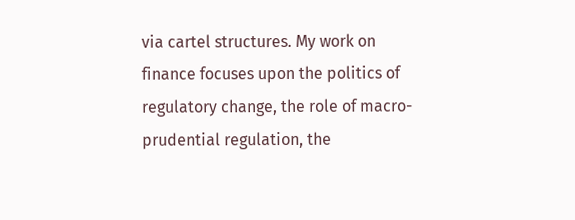via cartel structures. My work on finance focuses upon the politics of regulatory change, the role of macro-prudential regulation, the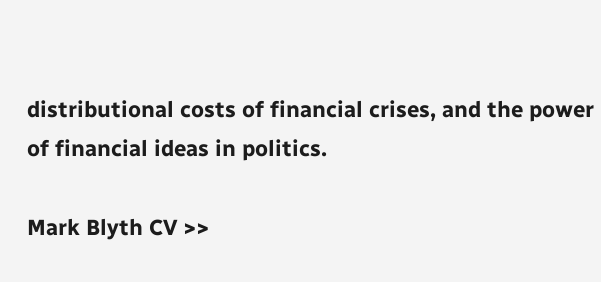distributional costs of financial crises, and the power of financial ideas in politics.

Mark Blyth CV >>